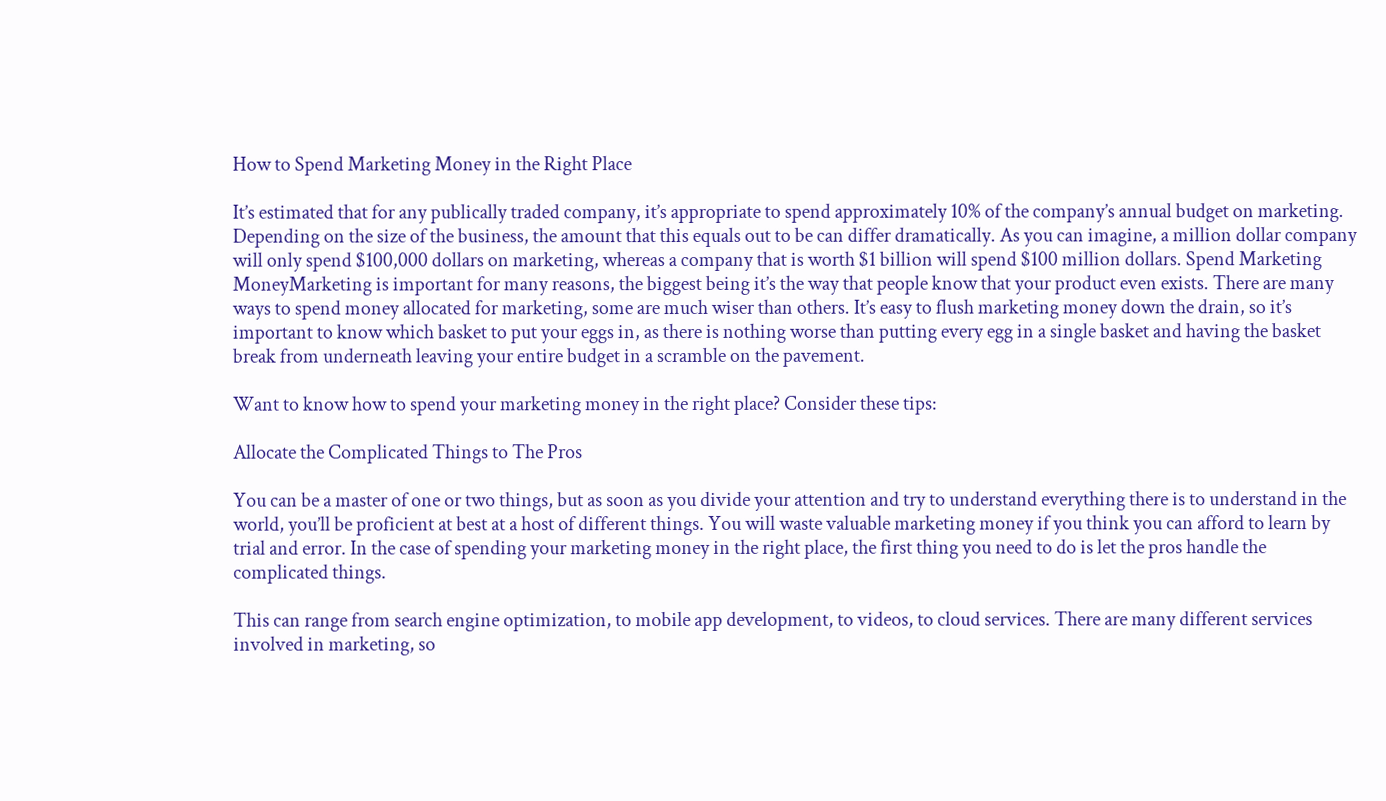How to Spend Marketing Money in the Right Place

It’s estimated that for any publically traded company, it’s appropriate to spend approximately 10% of the company’s annual budget on marketing. Depending on the size of the business, the amount that this equals out to be can differ dramatically. As you can imagine, a million dollar company will only spend $100,000 dollars on marketing, whereas a company that is worth $1 billion will spend $100 million dollars. Spend Marketing MoneyMarketing is important for many reasons, the biggest being it’s the way that people know that your product even exists. There are many ways to spend money allocated for marketing, some are much wiser than others. It’s easy to flush marketing money down the drain, so it’s important to know which basket to put your eggs in, as there is nothing worse than putting every egg in a single basket and having the basket break from underneath leaving your entire budget in a scramble on the pavement.

Want to know how to spend your marketing money in the right place? Consider these tips:

Allocate the Complicated Things to The Pros

You can be a master of one or two things, but as soon as you divide your attention and try to understand everything there is to understand in the world, you’ll be proficient at best at a host of different things. You will waste valuable marketing money if you think you can afford to learn by trial and error. In the case of spending your marketing money in the right place, the first thing you need to do is let the pros handle the complicated things.

This can range from search engine optimization, to mobile app development, to videos, to cloud services. There are many different services involved in marketing, so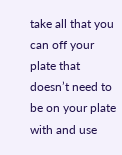take all that you can off your plate that doesn’t need to be on your plate with and use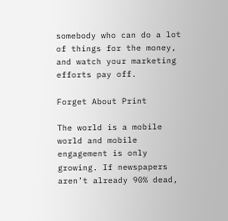somebody who can do a lot of things for the money, and watch your marketing efforts pay off.

Forget About Print

The world is a mobile world and mobile engagement is only growing. If newspapers aren’t already 90% dead,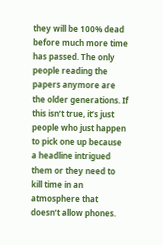they will be 100% dead before much more time has passed. The only people reading the papers anymore are the older generations. If this isn’t true, it’s just people who just happen to pick one up because a headline intrigued them or they need to kill time in an atmosphere that doesn’t allow phones.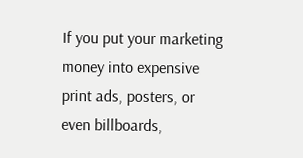If you put your marketing money into expensive print ads, posters, or even billboards,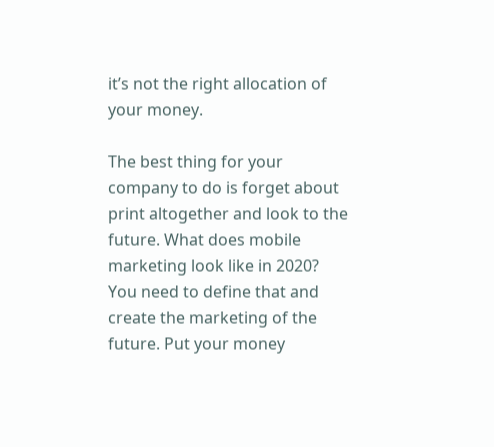it’s not the right allocation of your money.

The best thing for your company to do is forget about print altogether and look to the future. What does mobile marketing look like in 2020? You need to define that and create the marketing of the future. Put your money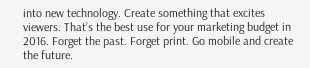into new technology. Create something that excites viewers. That’s the best use for your marketing budget in 2016. Forget the past. Forget print. Go mobile and create the future.